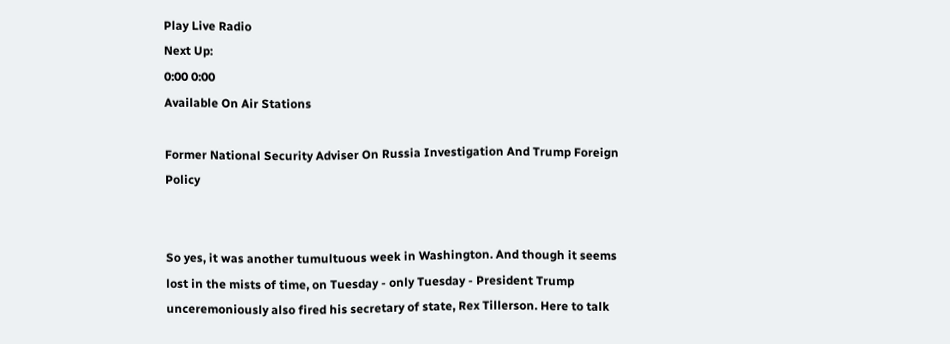Play Live Radio
Next Up:
0:00 0:00
Available On Air Stations

Former National Security Adviser On Russia Investigation And Trump Foreign Policy


So yes, it was another tumultuous week in Washington. And though it seems lost in the mists of time, on Tuesday - only Tuesday - President Trump unceremoniously also fired his secretary of state, Rex Tillerson. Here to talk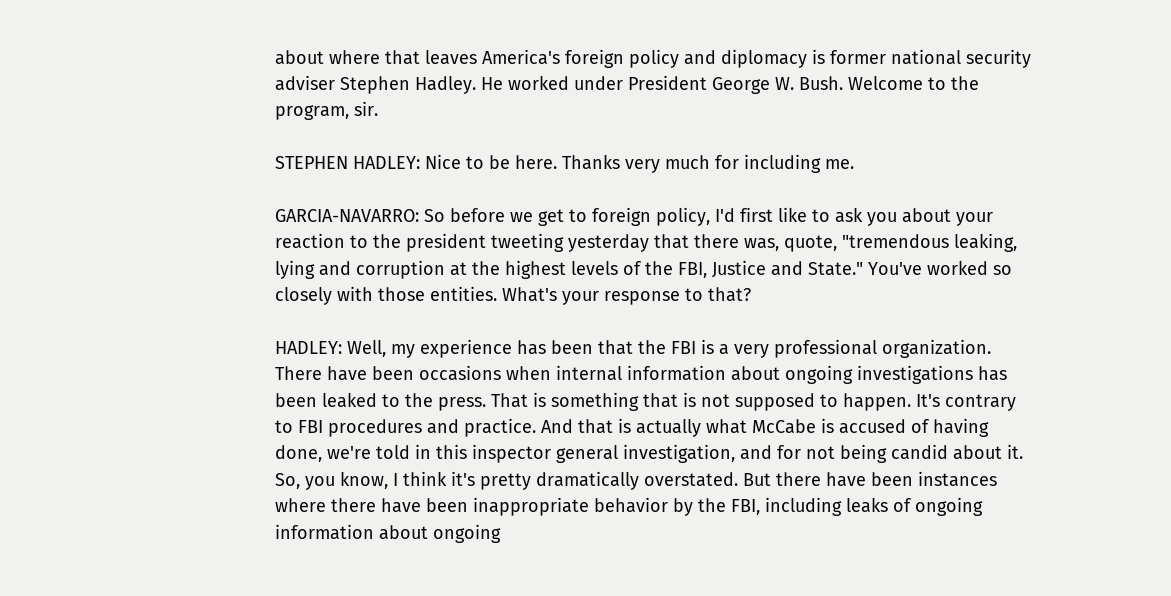about where that leaves America's foreign policy and diplomacy is former national security adviser Stephen Hadley. He worked under President George W. Bush. Welcome to the program, sir.

STEPHEN HADLEY: Nice to be here. Thanks very much for including me.

GARCIA-NAVARRO: So before we get to foreign policy, I'd first like to ask you about your reaction to the president tweeting yesterday that there was, quote, "tremendous leaking, lying and corruption at the highest levels of the FBI, Justice and State." You've worked so closely with those entities. What's your response to that?

HADLEY: Well, my experience has been that the FBI is a very professional organization. There have been occasions when internal information about ongoing investigations has been leaked to the press. That is something that is not supposed to happen. It's contrary to FBI procedures and practice. And that is actually what McCabe is accused of having done, we're told in this inspector general investigation, and for not being candid about it. So, you know, I think it's pretty dramatically overstated. But there have been instances where there have been inappropriate behavior by the FBI, including leaks of ongoing information about ongoing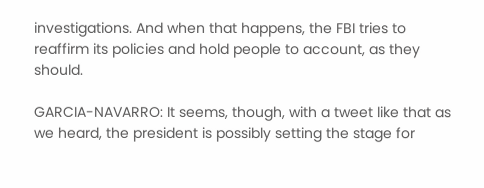investigations. And when that happens, the FBI tries to reaffirm its policies and hold people to account, as they should.

GARCIA-NAVARRO: It seems, though, with a tweet like that as we heard, the president is possibly setting the stage for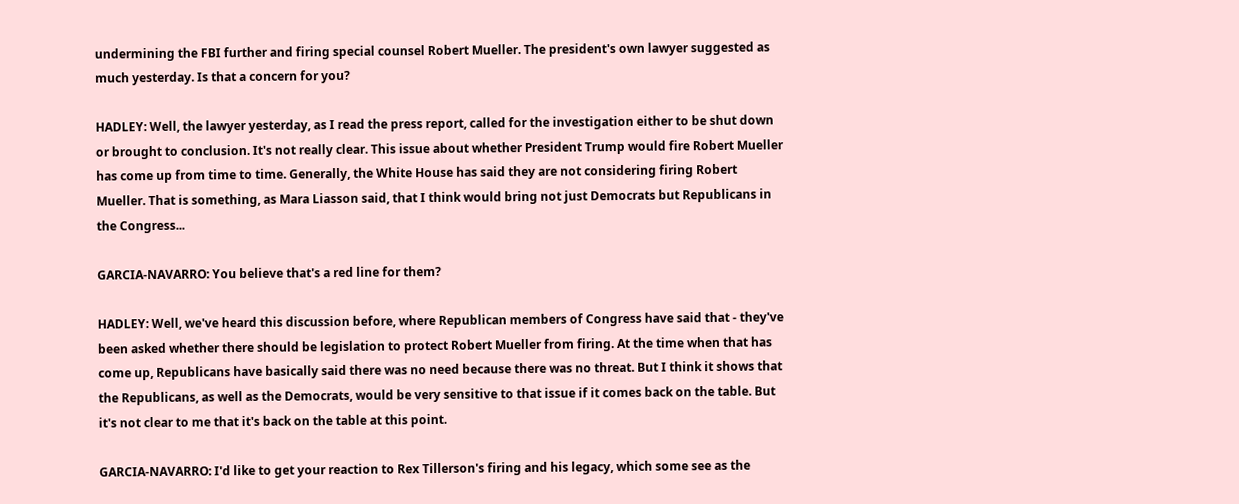undermining the FBI further and firing special counsel Robert Mueller. The president's own lawyer suggested as much yesterday. Is that a concern for you?

HADLEY: Well, the lawyer yesterday, as I read the press report, called for the investigation either to be shut down or brought to conclusion. It's not really clear. This issue about whether President Trump would fire Robert Mueller has come up from time to time. Generally, the White House has said they are not considering firing Robert Mueller. That is something, as Mara Liasson said, that I think would bring not just Democrats but Republicans in the Congress...

GARCIA-NAVARRO: You believe that's a red line for them?

HADLEY: Well, we've heard this discussion before, where Republican members of Congress have said that - they've been asked whether there should be legislation to protect Robert Mueller from firing. At the time when that has come up, Republicans have basically said there was no need because there was no threat. But I think it shows that the Republicans, as well as the Democrats, would be very sensitive to that issue if it comes back on the table. But it's not clear to me that it's back on the table at this point.

GARCIA-NAVARRO: I'd like to get your reaction to Rex Tillerson's firing and his legacy, which some see as the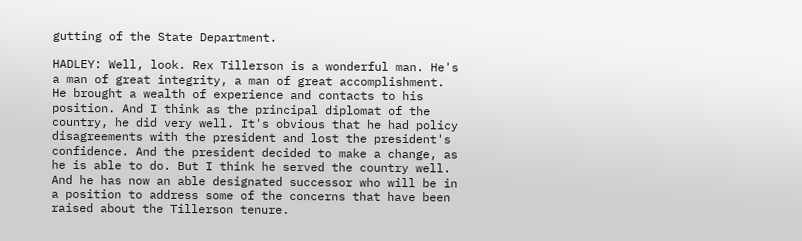gutting of the State Department.

HADLEY: Well, look. Rex Tillerson is a wonderful man. He's a man of great integrity, a man of great accomplishment. He brought a wealth of experience and contacts to his position. And I think as the principal diplomat of the country, he did very well. It's obvious that he had policy disagreements with the president and lost the president's confidence. And the president decided to make a change, as he is able to do. But I think he served the country well. And he has now an able designated successor who will be in a position to address some of the concerns that have been raised about the Tillerson tenure.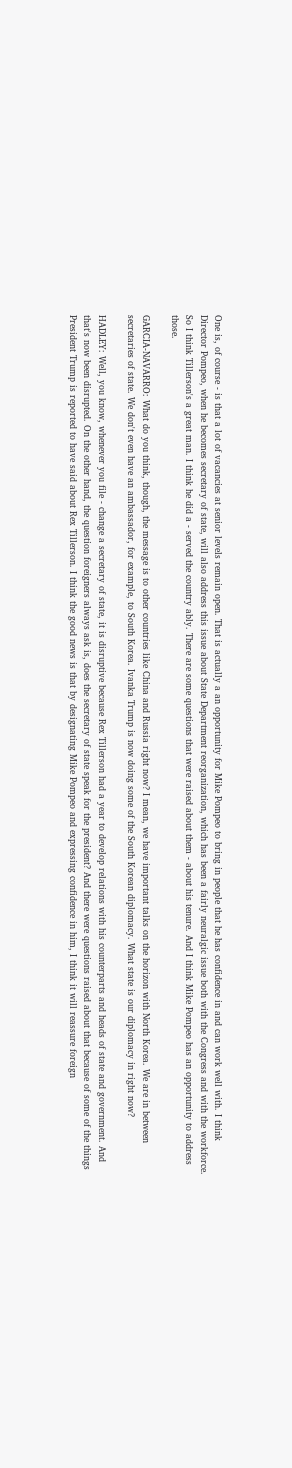One is, of course - is that a lot of vacancies at senior levels remain open. That is actually a an opportunity for Mike Pompeo to bring in people that he has confidence in and can work well with. I think Director Pompeo, when he becomes secretary of state, will also address this issue about State Department reorganization, which has been a fairly neuralgic issue both with the Congress and with the workforce. So I think Tillerson's a great man. I think he did a - served the country ably. There are some questions that were raised about them - about his tenure. And I think Mike Pompeo has an opportunity to address those.

GARCIA-NAVARRO: What do you think, though, the message is to other countries like China and Russia right now? I mean, we have important talks on the horizon with North Korea. We are in between secretaries of state. We don't even have an ambassador, for example, to South Korea. Ivanka Trump is now doing some of the South Korean diplomacy. What state is our diplomacy in right now?

HADLEY: Well, you know, whenever you file - change a secretary of state, it is disruptive because Rex Tillerson had a year to develop relations with his counterparts and heads of state and government. And that's now been disrupted. On the other hand, the question foreigners always ask is, does the secretary of state speak for the president? And there were questions raised about that because of some of the things President Trump is reported to have said about Rex Tillerson. I think the good news is that by designating Mike Pompeo and expressing confidence in him, I think it will reassure foreign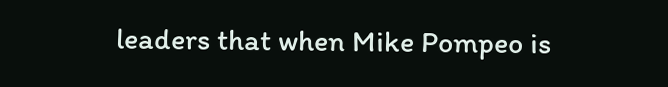leaders that when Mike Pompeo is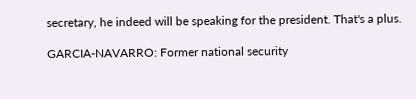secretary, he indeed will be speaking for the president. That's a plus.

GARCIA-NAVARRO: Former national security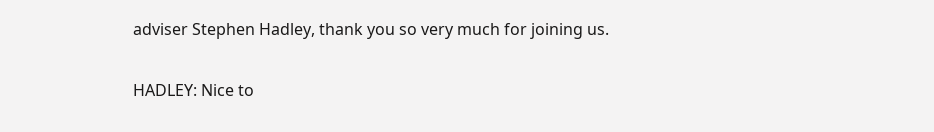adviser Stephen Hadley, thank you so very much for joining us.

HADLEY: Nice to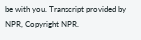be with you. Transcript provided by NPR, Copyright NPR.